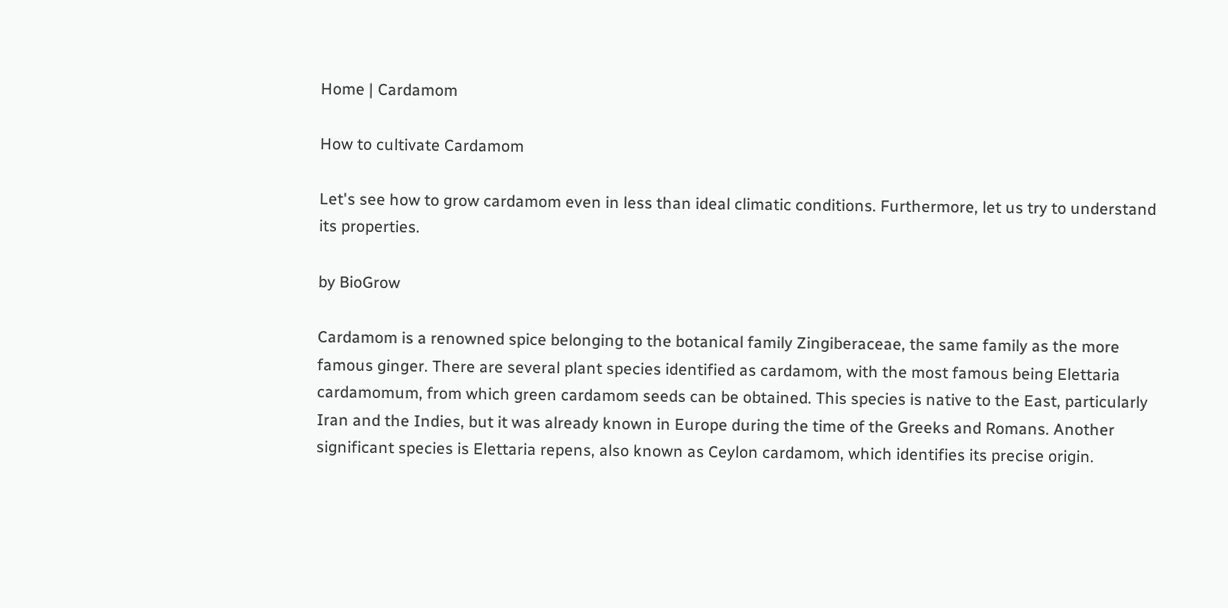Home | Cardamom

How to cultivate Cardamom

Let's see how to grow cardamom even in less than ideal climatic conditions. Furthermore, let us try to understand its properties.

by BioGrow

Cardamom is a renowned spice belonging to the botanical family Zingiberaceae, the same family as the more famous ginger. There are several plant species identified as cardamom, with the most famous being Elettaria cardamomum, from which green cardamom seeds can be obtained. This species is native to the East, particularly Iran and the Indies, but it was already known in Europe during the time of the Greeks and Romans. Another significant species is Elettaria repens, also known as Ceylon cardamom, which identifies its precise origin.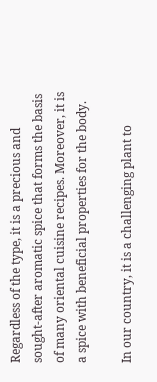Regardless of the type, it is a precious and sought-after aromatic spice that forms the basis of many oriental cuisine recipes. Moreover, it is a spice with beneficial properties for the body.

In our country, it is a challenging plant to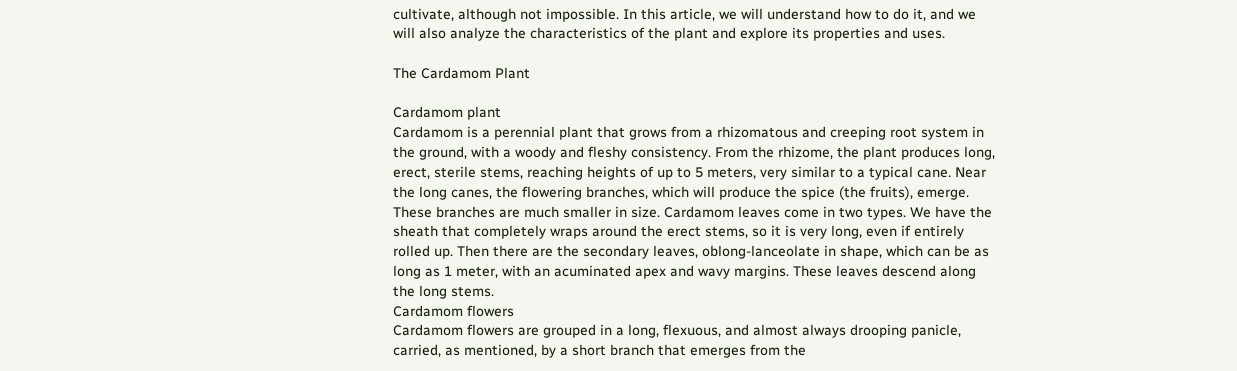cultivate, although not impossible. In this article, we will understand how to do it, and we will also analyze the characteristics of the plant and explore its properties and uses.

The Cardamom Plant

Cardamom plant
Cardamom is a perennial plant that grows from a rhizomatous and creeping root system in the ground, with a woody and fleshy consistency. From the rhizome, the plant produces long, erect, sterile stems, reaching heights of up to 5 meters, very similar to a typical cane. Near the long canes, the flowering branches, which will produce the spice (the fruits), emerge. These branches are much smaller in size. Cardamom leaves come in two types. We have the sheath that completely wraps around the erect stems, so it is very long, even if entirely rolled up. Then there are the secondary leaves, oblong-lanceolate in shape, which can be as long as 1 meter, with an acuminated apex and wavy margins. These leaves descend along the long stems.
Cardamom flowers
Cardamom flowers are grouped in a long, flexuous, and almost always drooping panicle, carried, as mentioned, by a short branch that emerges from the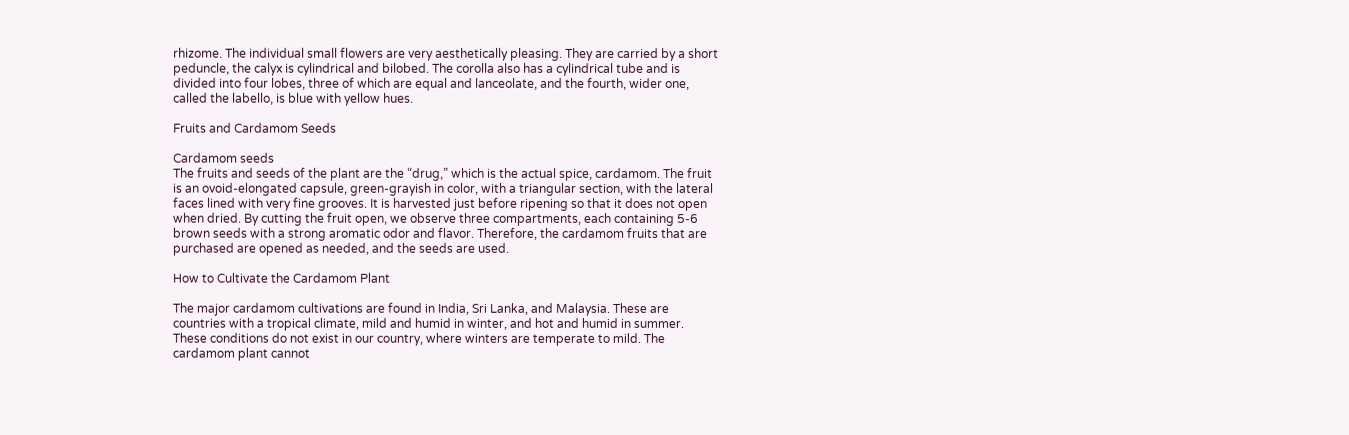rhizome. The individual small flowers are very aesthetically pleasing. They are carried by a short peduncle, the calyx is cylindrical and bilobed. The corolla also has a cylindrical tube and is divided into four lobes, three of which are equal and lanceolate, and the fourth, wider one, called the labello, is blue with yellow hues.

Fruits and Cardamom Seeds

Cardamom seeds
The fruits and seeds of the plant are the “drug,” which is the actual spice, cardamom. The fruit is an ovoid-elongated capsule, green-grayish in color, with a triangular section, with the lateral faces lined with very fine grooves. It is harvested just before ripening so that it does not open when dried. By cutting the fruit open, we observe three compartments, each containing 5-6 brown seeds with a strong aromatic odor and flavor. Therefore, the cardamom fruits that are purchased are opened as needed, and the seeds are used.

How to Cultivate the Cardamom Plant

The major cardamom cultivations are found in India, Sri Lanka, and Malaysia. These are countries with a tropical climate, mild and humid in winter, and hot and humid in summer. These conditions do not exist in our country, where winters are temperate to mild. The cardamom plant cannot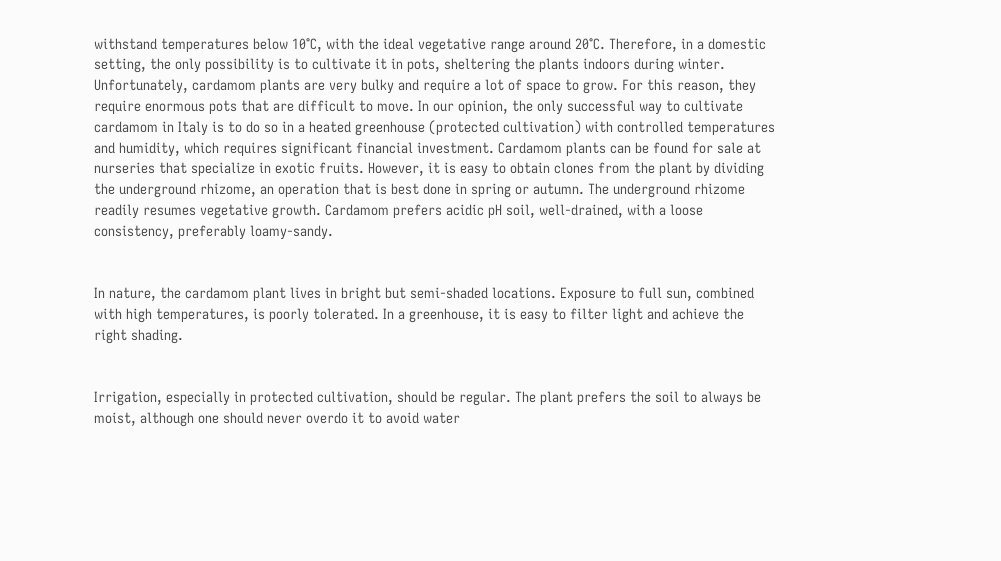withstand temperatures below 10°C, with the ideal vegetative range around 20°C. Therefore, in a domestic setting, the only possibility is to cultivate it in pots, sheltering the plants indoors during winter. Unfortunately, cardamom plants are very bulky and require a lot of space to grow. For this reason, they require enormous pots that are difficult to move. In our opinion, the only successful way to cultivate cardamom in Italy is to do so in a heated greenhouse (protected cultivation) with controlled temperatures and humidity, which requires significant financial investment. Cardamom plants can be found for sale at nurseries that specialize in exotic fruits. However, it is easy to obtain clones from the plant by dividing the underground rhizome, an operation that is best done in spring or autumn. The underground rhizome readily resumes vegetative growth. Cardamom prefers acidic pH soil, well-drained, with a loose consistency, preferably loamy-sandy.


In nature, the cardamom plant lives in bright but semi-shaded locations. Exposure to full sun, combined with high temperatures, is poorly tolerated. In a greenhouse, it is easy to filter light and achieve the right shading.


Irrigation, especially in protected cultivation, should be regular. The plant prefers the soil to always be moist, although one should never overdo it to avoid water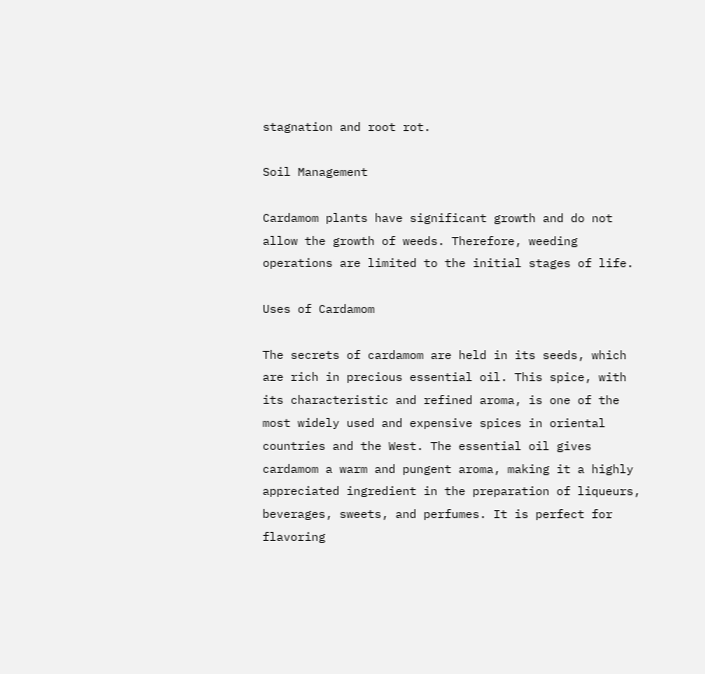stagnation and root rot.

Soil Management

Cardamom plants have significant growth and do not allow the growth of weeds. Therefore, weeding operations are limited to the initial stages of life.

Uses of Cardamom

The secrets of cardamom are held in its seeds, which are rich in precious essential oil. This spice, with its characteristic and refined aroma, is one of the most widely used and expensive spices in oriental countries and the West. The essential oil gives cardamom a warm and pungent aroma, making it a highly appreciated ingredient in the preparation of liqueurs, beverages, sweets, and perfumes. It is perfect for flavoring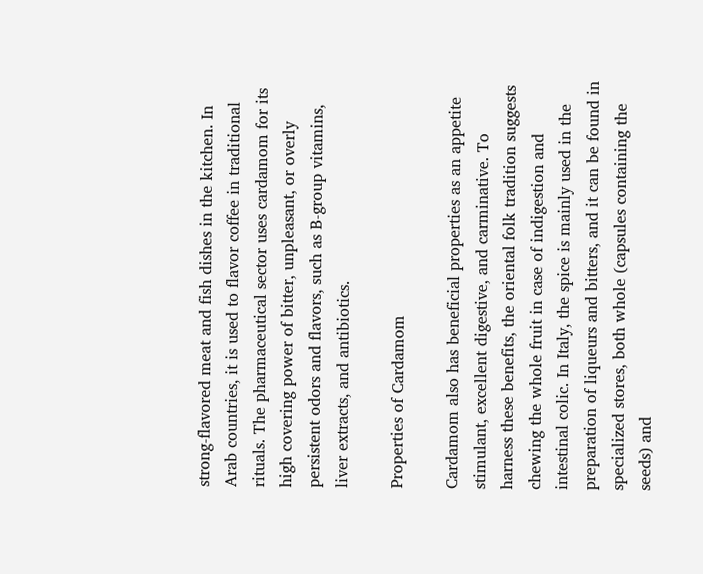strong-flavored meat and fish dishes in the kitchen. In Arab countries, it is used to flavor coffee in traditional rituals. The pharmaceutical sector uses cardamom for its high covering power of bitter, unpleasant, or overly persistent odors and flavors, such as B-group vitamins, liver extracts, and antibiotics.

Properties of Cardamom

Cardamom also has beneficial properties as an appetite stimulant, excellent digestive, and carminative. To harness these benefits, the oriental folk tradition suggests chewing the whole fruit in case of indigestion and intestinal colic. In Italy, the spice is mainly used in the preparation of liqueurs and bitters, and it can be found in specialized stores, both whole (capsules containing the seeds) and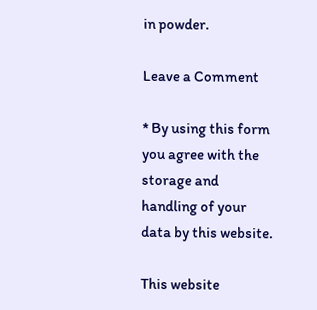in powder.

Leave a Comment

* By using this form you agree with the storage and handling of your data by this website.

This website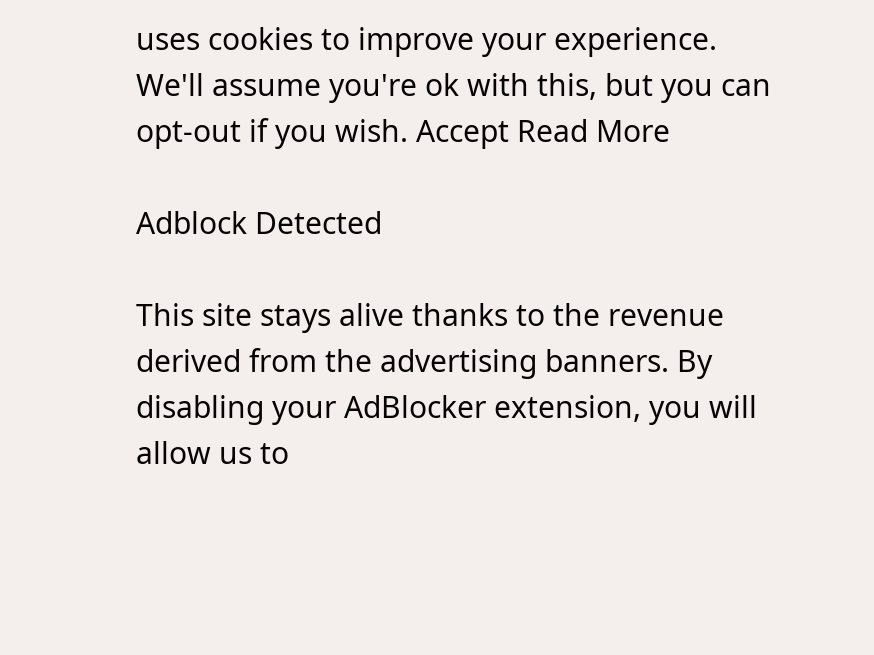uses cookies to improve your experience. We'll assume you're ok with this, but you can opt-out if you wish. Accept Read More

Adblock Detected

This site stays alive thanks to the revenue derived from the advertising banners. By disabling your AdBlocker extension, you will allow us to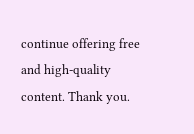continue offering free and high-quality content. Thank you.